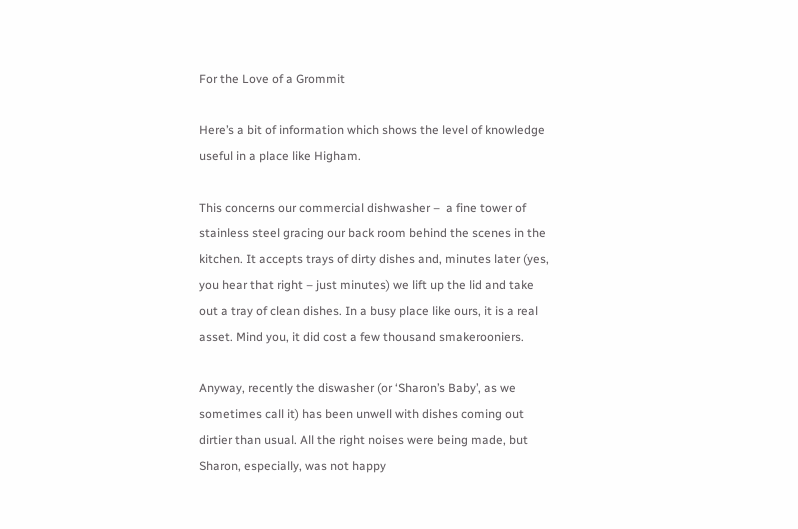For the Love of a Grommit

Here’s a bit of information which shows the level of knowledge useful in a place like Higham.

This concerns our commercial dishwasher –  a fine tower of stainless steel gracing our back room behind the scenes in the kitchen. It accepts trays of dirty dishes and, minutes later (yes, you hear that right – just minutes) we lift up the lid and take out a tray of clean dishes. In a busy place like ours, it is a real asset. Mind you, it did cost a few thousand smakerooniers.

Anyway, recently the diswasher (or ‘Sharon’s Baby’, as we sometimes call it) has been unwell with dishes coming out dirtier than usual. All the right noises were being made, but Sharon, especially, was not happy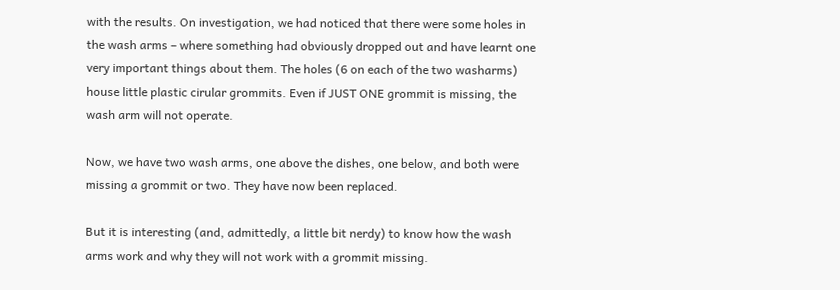with the results. On investigation, we had noticed that there were some holes in the wash arms – where something had obviously dropped out and have learnt one very important things about them. The holes (6 on each of the two washarms) house little plastic cirular grommits. Even if JUST ONE grommit is missing, the wash arm will not operate.

Now, we have two wash arms, one above the dishes, one below, and both were missing a grommit or two. They have now been replaced.

But it is interesting (and, admittedly, a little bit nerdy) to know how the wash arms work and why they will not work with a grommit missing.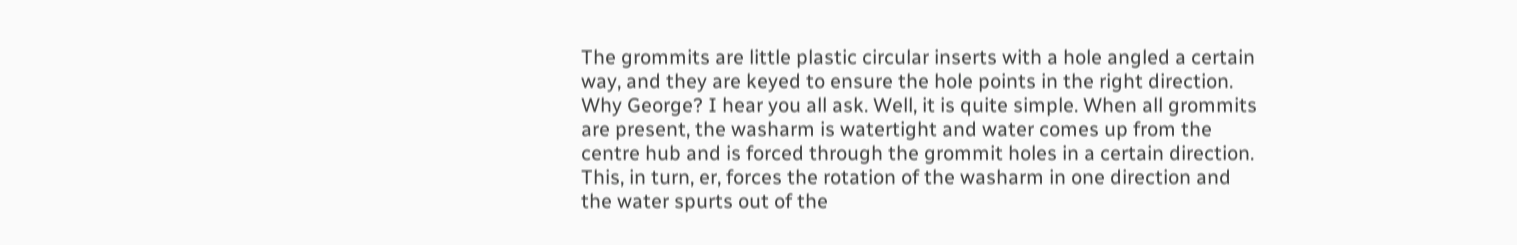The grommits are little plastic circular inserts with a hole angled a certain way, and they are keyed to ensure the hole points in the right direction. Why George? I hear you all ask. Well, it is quite simple. When all grommits are present, the washarm is watertight and water comes up from the centre hub and is forced through the grommit holes in a certain direction. This, in turn, er, forces the rotation of the washarm in one direction and the water spurts out of the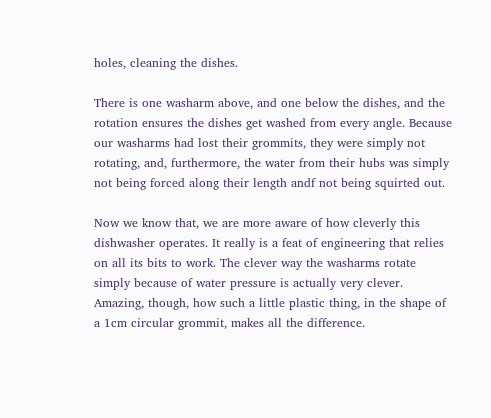holes, cleaning the dishes.

There is one washarm above, and one below the dishes, and the rotation ensures the dishes get washed from every angle. Because our washarms had lost their grommits, they were simply not rotating, and, furthermore, the water from their hubs was simply not being forced along their length andf not being squirted out.

Now we know that, we are more aware of how cleverly this dishwasher operates. It really is a feat of engineering that relies on all its bits to work. The clever way the washarms rotate simply because of water pressure is actually very clever. Amazing, though, how such a little plastic thing, in the shape of a 1cm circular grommit, makes all the difference.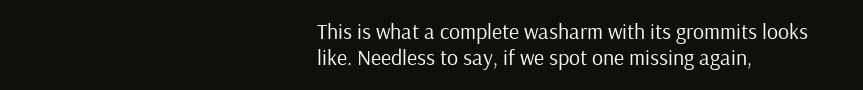This is what a complete washarm with its grommits looks like. Needless to say, if we spot one missing again,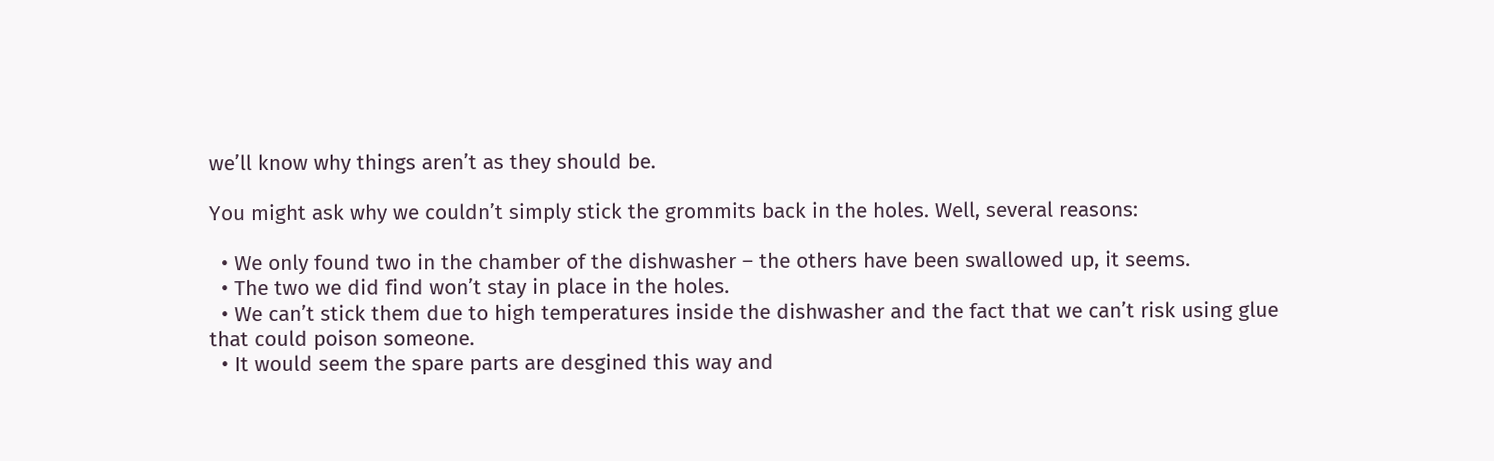we’ll know why things aren’t as they should be.

You might ask why we couldn’t simply stick the grommits back in the holes. Well, several reasons:

  • We only found two in the chamber of the dishwasher – the others have been swallowed up, it seems.
  • The two we did find won’t stay in place in the holes.
  • We can’t stick them due to high temperatures inside the dishwasher and the fact that we can’t risk using glue that could poison someone.
  • It would seem the spare parts are desgined this way and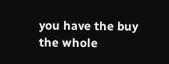you have the buy the whole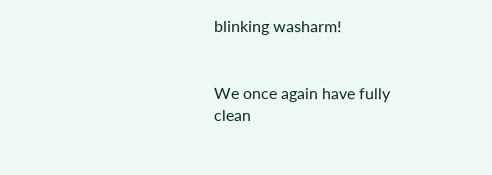blinking washarm!


We once again have fully clean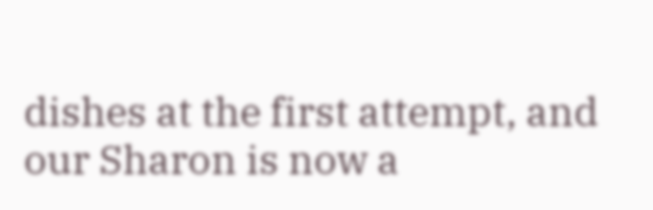dishes at the first attempt, and our Sharon is now a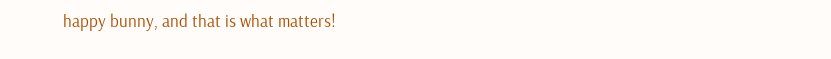happy bunny, and that is what matters!